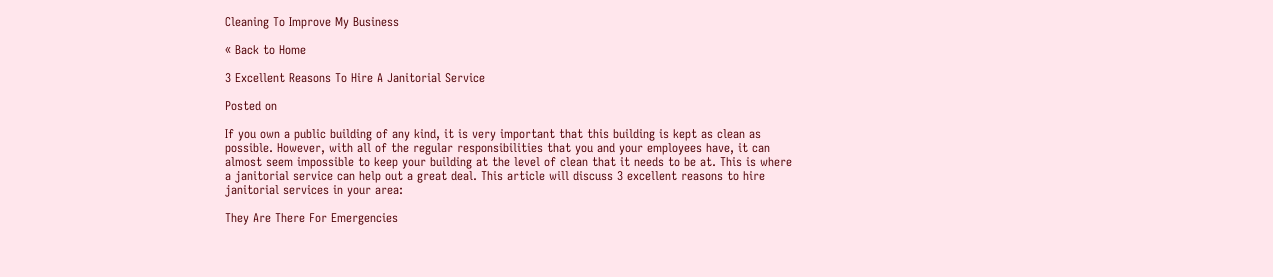Cleaning To Improve My Business

« Back to Home

3 Excellent Reasons To Hire A Janitorial Service

Posted on

If you own a public building of any kind, it is very important that this building is kept as clean as possible. However, with all of the regular responsibilities that you and your employees have, it can almost seem impossible to keep your building at the level of clean that it needs to be at. This is where a janitorial service can help out a great deal. This article will discuss 3 excellent reasons to hire janitorial services in your area:

They Are There For Emergencies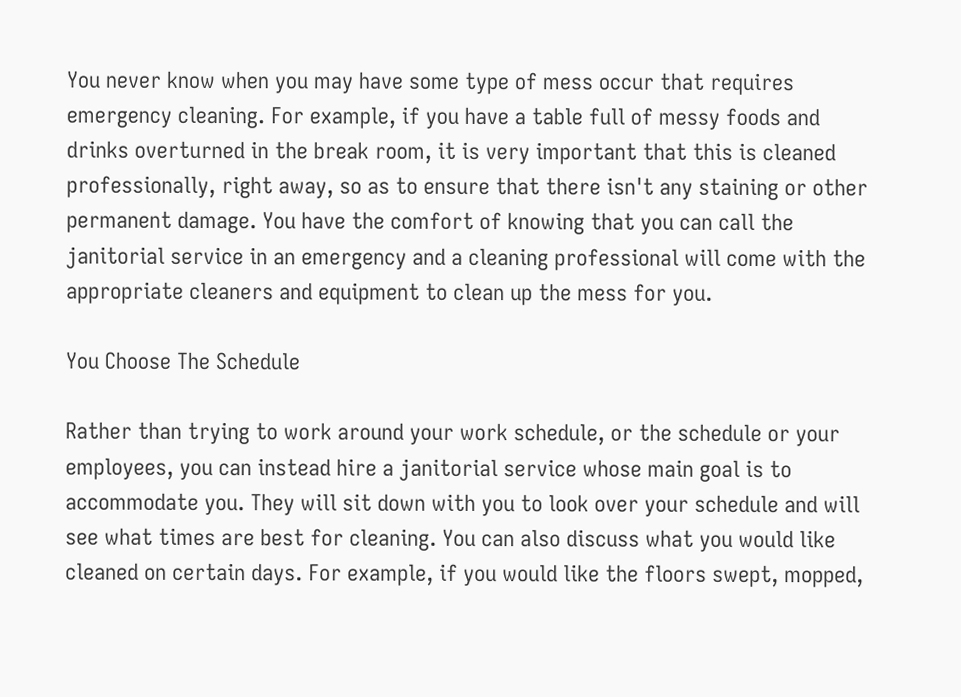You never know when you may have some type of mess occur that requires emergency cleaning. For example, if you have a table full of messy foods and drinks overturned in the break room, it is very important that this is cleaned professionally, right away, so as to ensure that there isn't any staining or other permanent damage. You have the comfort of knowing that you can call the janitorial service in an emergency and a cleaning professional will come with the appropriate cleaners and equipment to clean up the mess for you.

You Choose The Schedule

Rather than trying to work around your work schedule, or the schedule or your employees, you can instead hire a janitorial service whose main goal is to accommodate you. They will sit down with you to look over your schedule and will see what times are best for cleaning. You can also discuss what you would like cleaned on certain days. For example, if you would like the floors swept, mopped,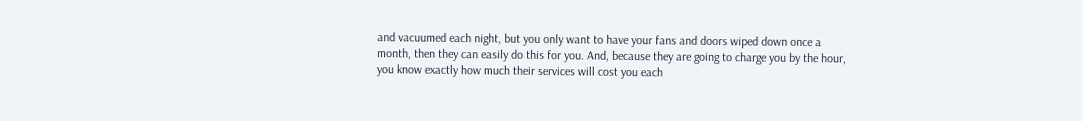and vacuumed each night, but you only want to have your fans and doors wiped down once a month, then they can easily do this for you. And, because they are going to charge you by the hour, you know exactly how much their services will cost you each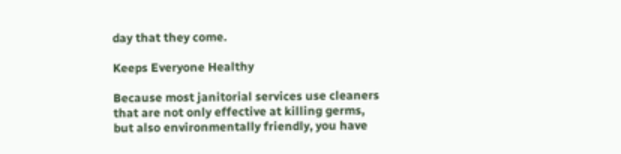day that they come.

Keeps Everyone Healthy

Because most janitorial services use cleaners that are not only effective at killing germs, but also environmentally friendly, you have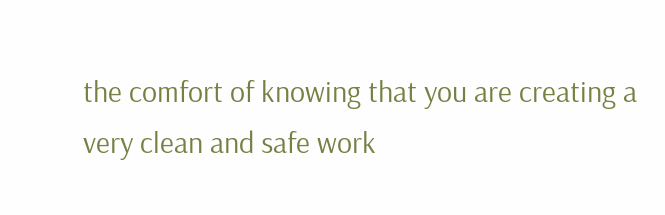the comfort of knowing that you are creating a very clean and safe work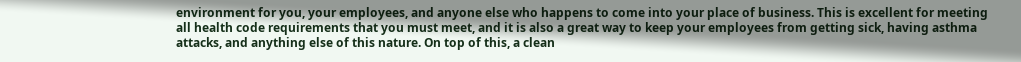environment for you, your employees, and anyone else who happens to come into your place of business. This is excellent for meeting all health code requirements that you must meet, and it is also a great way to keep your employees from getting sick, having asthma attacks, and anything else of this nature. On top of this, a clean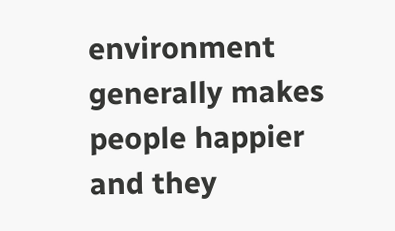environment generally makes people happier and they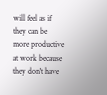will feel as if they can be more productive at work because they don't have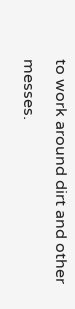to work around dirt and other messes.